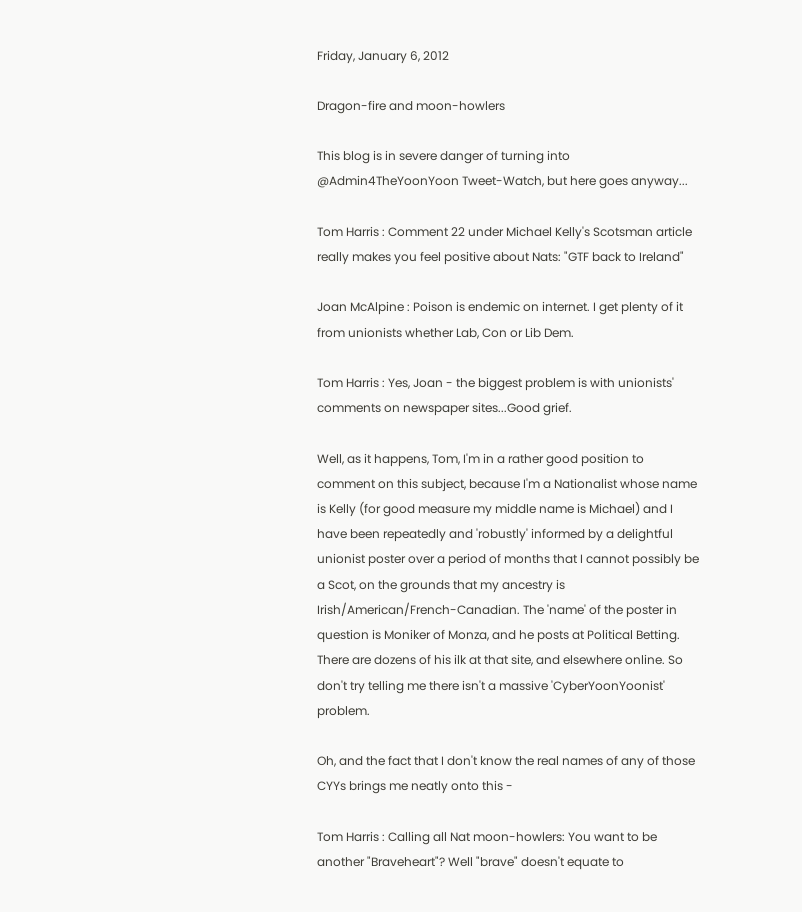Friday, January 6, 2012

Dragon-fire and moon-howlers

This blog is in severe danger of turning into @Admin4TheYoonYoon Tweet-Watch, but here goes anyway...

Tom Harris : Comment 22 under Michael Kelly's Scotsman article really makes you feel positive about Nats: "GTF back to Ireland"

Joan McAlpine : Poison is endemic on internet. I get plenty of it from unionists whether Lab, Con or Lib Dem.

Tom Harris : Yes, Joan - the biggest problem is with unionists' comments on newspaper sites...Good grief.

Well, as it happens, Tom, I'm in a rather good position to comment on this subject, because I'm a Nationalist whose name is Kelly (for good measure my middle name is Michael) and I have been repeatedly and 'robustly' informed by a delightful unionist poster over a period of months that I cannot possibly be a Scot, on the grounds that my ancestry is Irish/American/French-Canadian. The 'name' of the poster in question is Moniker of Monza, and he posts at Political Betting. There are dozens of his ilk at that site, and elsewhere online. So don't try telling me there isn't a massive 'CyberYoonYoonist' problem.

Oh, and the fact that I don't know the real names of any of those CYYs brings me neatly onto this -

Tom Harris : Calling all Nat moon-howlers: You want to be another "Braveheart"? Well "brave" doesn't equate to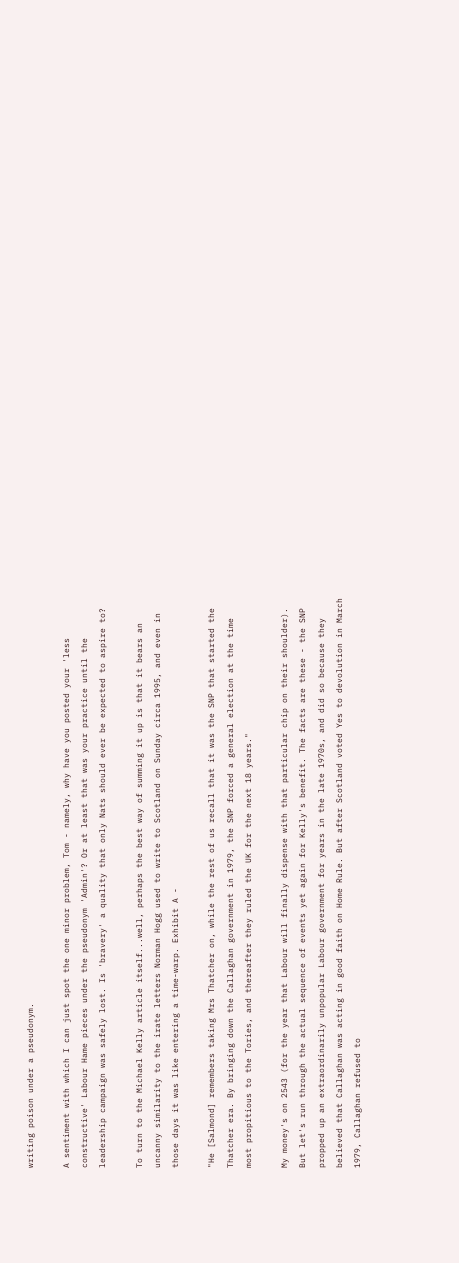writing poison under a pseudonym.

A sentiment with which I can just spot the one minor problem, Tom - namely, why have you posted your 'less constructive' Labour Hame pieces under the pseudonym 'Admin'? Or at least that was your practice until the leadership campaign was safely lost. Is 'bravery' a quality that only Nats should ever be expected to aspire to?

To turn to the Michael Kelly article itself...well, perhaps the best way of summing it up is that it bears an uncanny similarity to the irate letters Norman Hogg used to write to Scotland on Sunday circa 1995, and even in those days it was like entering a time-warp. Exhibit A -

"He [Salmond] remembers taking Mrs Thatcher on, while the rest of us recall that it was the SNP that started the Thatcher era. By bringing down the Callaghan government in 1979, the SNP forced a general election at the time most propitious to the Tories, and thereafter they ruled the UK for the next 18 years."

My money's on 2543 (for the year that Labour will finally dispense with that particular chip on their shoulder). But let's run through the actual sequence of events yet again for Kelly's benefit. The facts are these - the SNP propped up an extraordinarily unpopular Labour government for years in the late 1970s, and did so because they believed that Callaghan was acting in good faith on Home Rule. But after Scotland voted Yes to devolution in March 1979, Callaghan refused to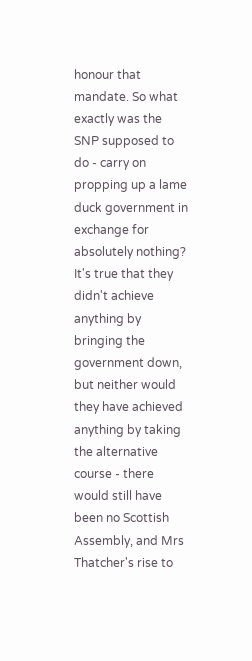honour that mandate. So what exactly was the SNP supposed to do - carry on propping up a lame duck government in exchange for absolutely nothing? It's true that they didn't achieve anything by bringing the government down, but neither would they have achieved anything by taking the alternative course - there would still have been no Scottish Assembly, and Mrs Thatcher's rise to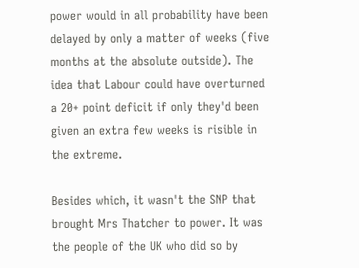power would in all probability have been delayed by only a matter of weeks (five months at the absolute outside). The idea that Labour could have overturned a 20+ point deficit if only they'd been given an extra few weeks is risible in the extreme.

Besides which, it wasn't the SNP that brought Mrs Thatcher to power. It was the people of the UK who did so by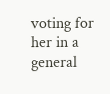voting for her in a general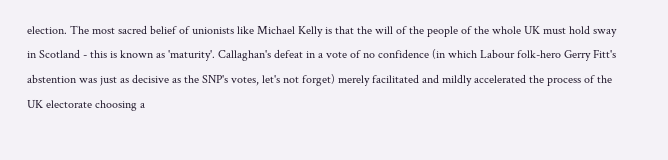election. The most sacred belief of unionists like Michael Kelly is that the will of the people of the whole UK must hold sway in Scotland - this is known as 'maturity'. Callaghan's defeat in a vote of no confidence (in which Labour folk-hero Gerry Fitt's abstention was just as decisive as the SNP's votes, let's not forget) merely facilitated and mildly accelerated the process of the UK electorate choosing a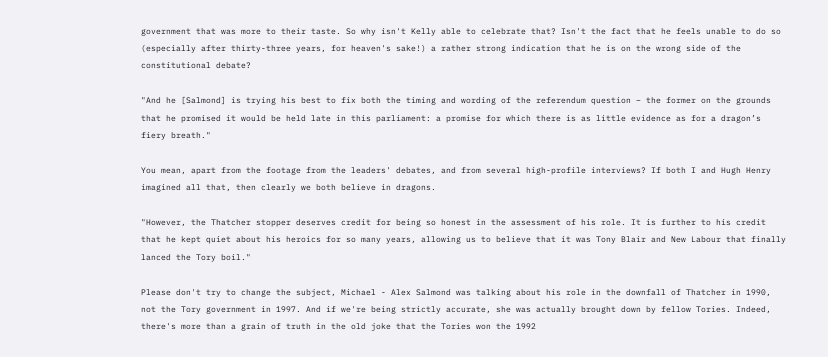government that was more to their taste. So why isn't Kelly able to celebrate that? Isn't the fact that he feels unable to do so (especially after thirty-three years, for heaven's sake!) a rather strong indication that he is on the wrong side of the constitutional debate?

"And he [Salmond] is trying his best to fix both the timing and wording of the referendum question – the former on the grounds that he promised it would be held late in this parliament: a promise for which there is as little evidence as for a dragon’s fiery breath."

You mean, apart from the footage from the leaders' debates, and from several high-profile interviews? If both I and Hugh Henry imagined all that, then clearly we both believe in dragons.

"However, the Thatcher stopper deserves credit for being so honest in the assessment of his role. It is further to his credit that he kept quiet about his heroics for so many years, allowing us to believe that it was Tony Blair and New Labour that finally lanced the Tory boil."

Please don't try to change the subject, Michael - Alex Salmond was talking about his role in the downfall of Thatcher in 1990, not the Tory government in 1997. And if we're being strictly accurate, she was actually brought down by fellow Tories. Indeed, there's more than a grain of truth in the old joke that the Tories won the 1992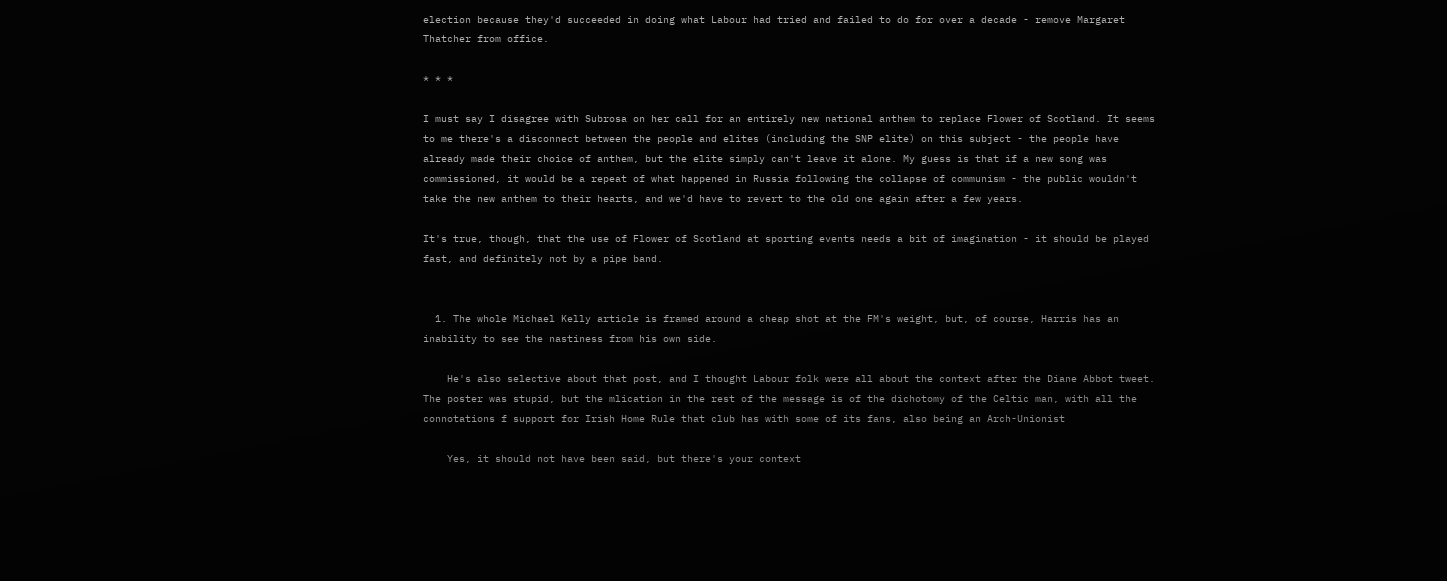election because they'd succeeded in doing what Labour had tried and failed to do for over a decade - remove Margaret Thatcher from office.

* * *

I must say I disagree with Subrosa on her call for an entirely new national anthem to replace Flower of Scotland. It seems to me there's a disconnect between the people and elites (including the SNP elite) on this subject - the people have already made their choice of anthem, but the elite simply can't leave it alone. My guess is that if a new song was commissioned, it would be a repeat of what happened in Russia following the collapse of communism - the public wouldn't take the new anthem to their hearts, and we'd have to revert to the old one again after a few years.

It's true, though, that the use of Flower of Scotland at sporting events needs a bit of imagination - it should be played fast, and definitely not by a pipe band.


  1. The whole Michael Kelly article is framed around a cheap shot at the FM's weight, but, of course, Harris has an inability to see the nastiness from his own side.

    He's also selective about that post, and I thought Labour folk were all about the context after the Diane Abbot tweet. The poster was stupid, but the mlication in the rest of the message is of the dichotomy of the Celtic man, with all the connotations f support for Irish Home Rule that club has with some of its fans, also being an Arch-Unionist

    Yes, it should not have been said, but there's your context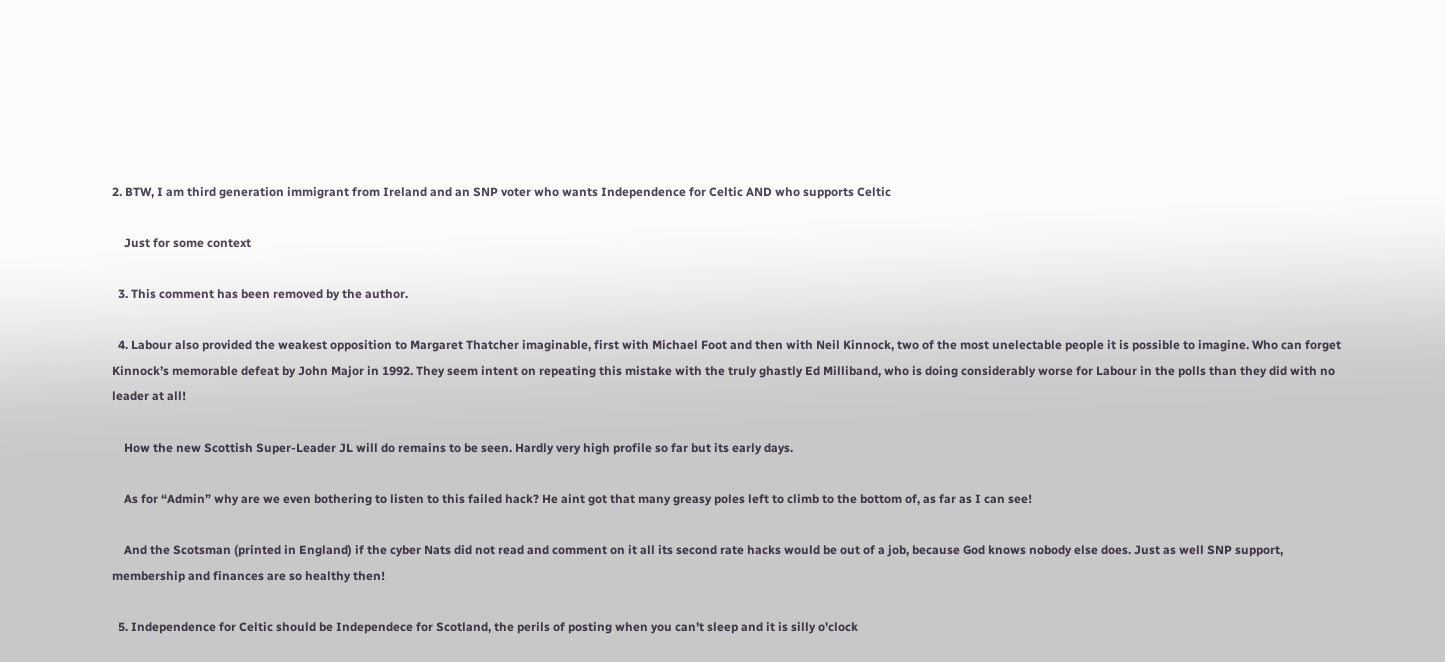2. BTW, I am third generation immigrant from Ireland and an SNP voter who wants Independence for Celtic AND who supports Celtic

    Just for some context

  3. This comment has been removed by the author.

  4. Labour also provided the weakest opposition to Margaret Thatcher imaginable, first with Michael Foot and then with Neil Kinnock, two of the most unelectable people it is possible to imagine. Who can forget Kinnock’s memorable defeat by John Major in 1992. They seem intent on repeating this mistake with the truly ghastly Ed Milliband, who is doing considerably worse for Labour in the polls than they did with no leader at all!

    How the new Scottish Super-Leader JL will do remains to be seen. Hardly very high profile so far but its early days.

    As for “Admin” why are we even bothering to listen to this failed hack? He aint got that many greasy poles left to climb to the bottom of, as far as I can see!

    And the Scotsman (printed in England) if the cyber Nats did not read and comment on it all its second rate hacks would be out of a job, because God knows nobody else does. Just as well SNP support, membership and finances are so healthy then!

  5. Independence for Celtic should be Independece for Scotland, the perils of posting when you can't sleep and it is silly o'clock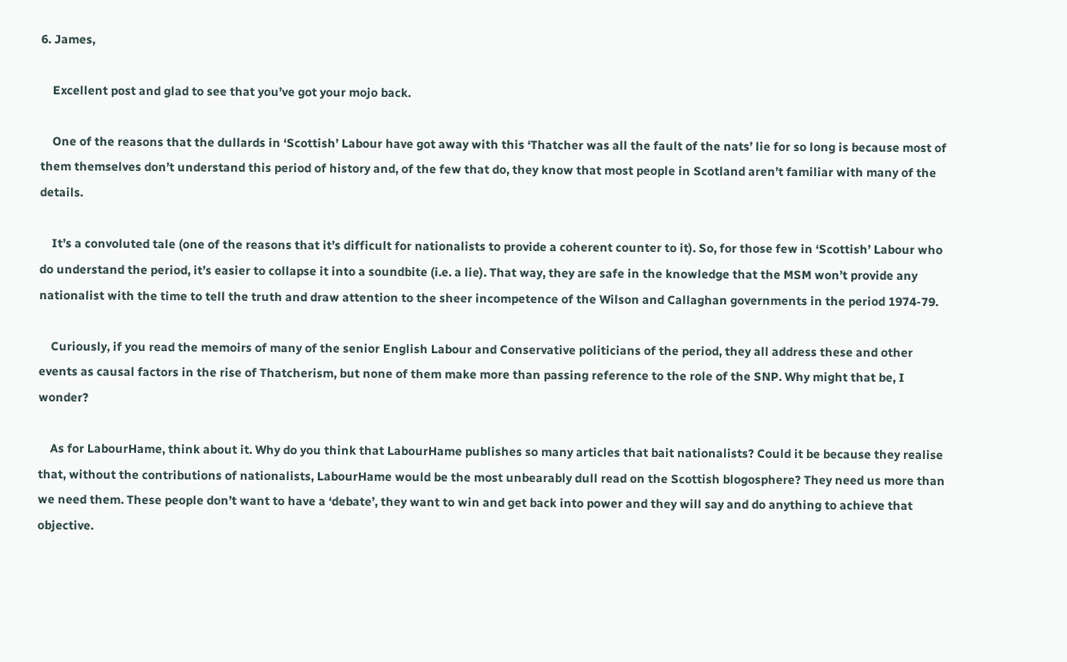6. James,

    Excellent post and glad to see that you’ve got your mojo back.

    One of the reasons that the dullards in ‘Scottish’ Labour have got away with this ‘Thatcher was all the fault of the nats’ lie for so long is because most of them themselves don’t understand this period of history and, of the few that do, they know that most people in Scotland aren’t familiar with many of the details.

    It’s a convoluted tale (one of the reasons that it’s difficult for nationalists to provide a coherent counter to it). So, for those few in ‘Scottish’ Labour who do understand the period, it’s easier to collapse it into a soundbite (i.e. a lie). That way, they are safe in the knowledge that the MSM won’t provide any nationalist with the time to tell the truth and draw attention to the sheer incompetence of the Wilson and Callaghan governments in the period 1974-79.

    Curiously, if you read the memoirs of many of the senior English Labour and Conservative politicians of the period, they all address these and other events as causal factors in the rise of Thatcherism, but none of them make more than passing reference to the role of the SNP. Why might that be, I wonder?

    As for LabourHame, think about it. Why do you think that LabourHame publishes so many articles that bait nationalists? Could it be because they realise that, without the contributions of nationalists, LabourHame would be the most unbearably dull read on the Scottish blogosphere? They need us more than we need them. These people don’t want to have a ‘debate’, they want to win and get back into power and they will say and do anything to achieve that objective.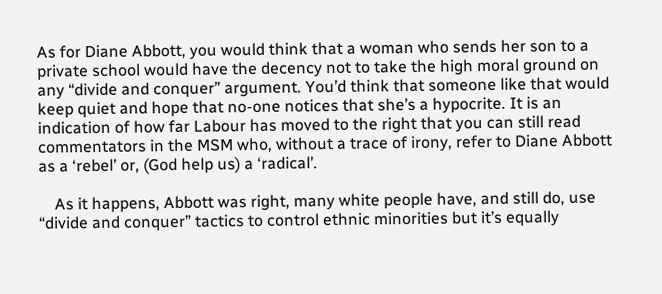As for Diane Abbott, you would think that a woman who sends her son to a private school would have the decency not to take the high moral ground on any “divide and conquer” argument. You’d think that someone like that would keep quiet and hope that no-one notices that she’s a hypocrite. It is an indication of how far Labour has moved to the right that you can still read commentators in the MSM who, without a trace of irony, refer to Diane Abbott as a ‘rebel’ or, (God help us) a ‘radical’.

    As it happens, Abbott was right, many white people have, and still do, use “divide and conquer” tactics to control ethnic minorities but it’s equally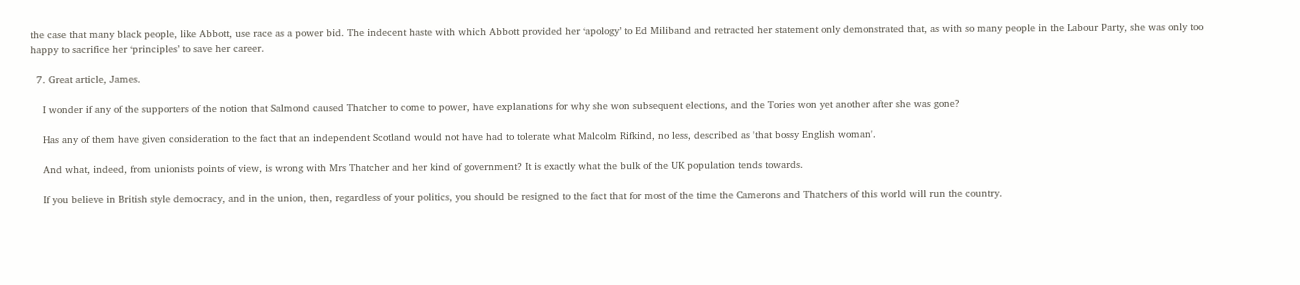the case that many black people, like Abbott, use race as a power bid. The indecent haste with which Abbott provided her ‘apology’ to Ed Miliband and retracted her statement only demonstrated that, as with so many people in the Labour Party, she was only too happy to sacrifice her ‘principles’ to save her career.

  7. Great article, James.

    I wonder if any of the supporters of the notion that Salmond caused Thatcher to come to power, have explanations for why she won subsequent elections, and the Tories won yet another after she was gone?

    Has any of them have given consideration to the fact that an independent Scotland would not have had to tolerate what Malcolm Rifkind, no less, described as 'that bossy English woman'.

    And what, indeed, from unionists points of view, is wrong with Mrs Thatcher and her kind of government? It is exactly what the bulk of the UK population tends towards.

    If you believe in British style democracy, and in the union, then, regardless of your politics, you should be resigned to the fact that for most of the time the Camerons and Thatchers of this world will run the country.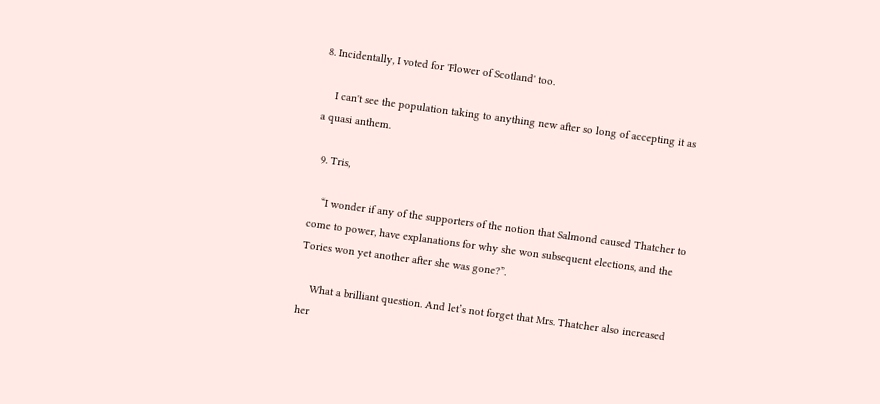8. Incidentally, I voted for 'Flower of Scotland' too.

    I can't see the population taking to anything new after so long of accepting it as a quasi anthem.

  9. Tris,

    “I wonder if any of the supporters of the notion that Salmond caused Thatcher to come to power, have explanations for why she won subsequent elections, and the Tories won yet another after she was gone?”.

    What a brilliant question. And let’s not forget that Mrs. Thatcher also increased her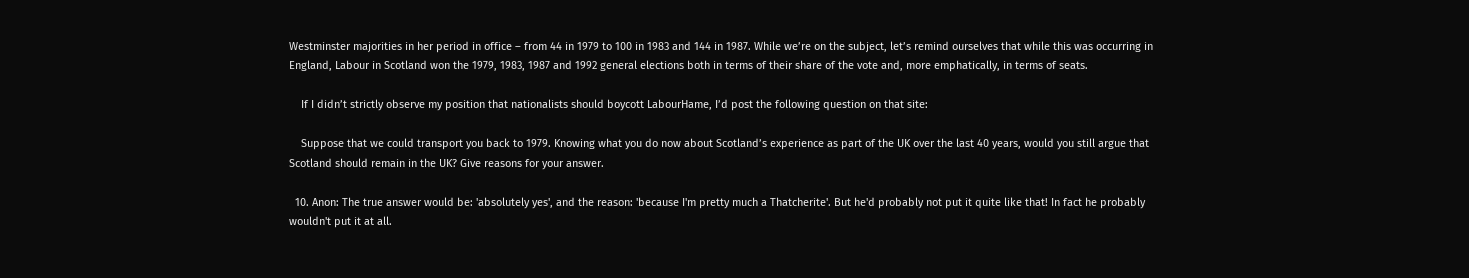Westminster majorities in her period in office – from 44 in 1979 to 100 in 1983 and 144 in 1987. While we’re on the subject, let’s remind ourselves that while this was occurring in England, Labour in Scotland won the 1979, 1983, 1987 and 1992 general elections both in terms of their share of the vote and, more emphatically, in terms of seats.

    If I didn’t strictly observe my position that nationalists should boycott LabourHame, I’d post the following question on that site:

    Suppose that we could transport you back to 1979. Knowing what you do now about Scotland’s experience as part of the UK over the last 40 years, would you still argue that Scotland should remain in the UK? Give reasons for your answer.

  10. Anon: The true answer would be: 'absolutely yes', and the reason: 'because I'm pretty much a Thatcherite'. But he'd probably not put it quite like that! In fact he probably wouldn't put it at all.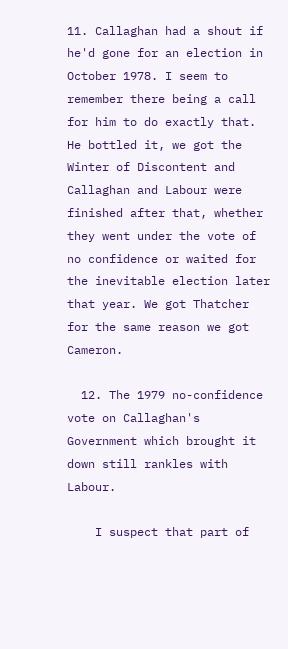11. Callaghan had a shout if he'd gone for an election in October 1978. I seem to remember there being a call for him to do exactly that. He bottled it, we got the Winter of Discontent and Callaghan and Labour were finished after that, whether they went under the vote of no confidence or waited for the inevitable election later that year. We got Thatcher for the same reason we got Cameron.

  12. The 1979 no-confidence vote on Callaghan's Government which brought it down still rankles with Labour.

    I suspect that part of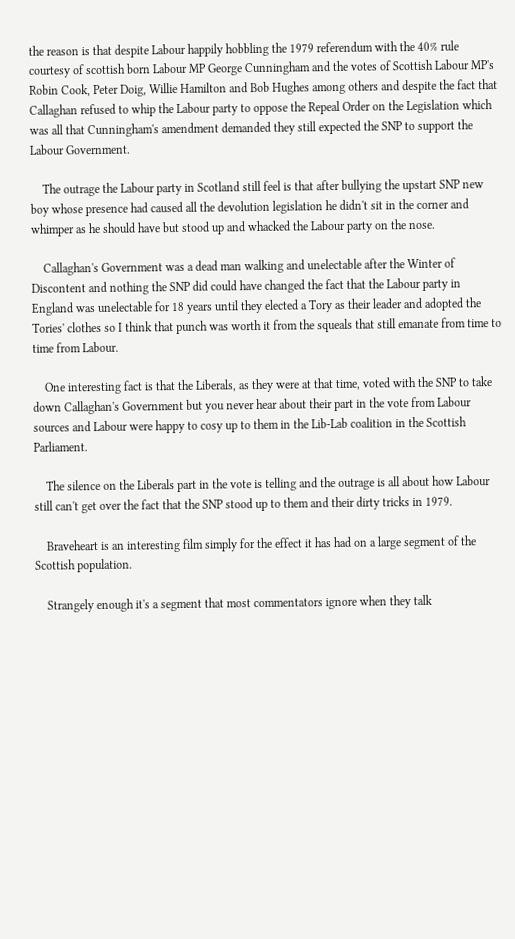the reason is that despite Labour happily hobbling the 1979 referendum with the 40% rule courtesy of scottish born Labour MP George Cunningham and the votes of Scottish Labour MP's Robin Cook, Peter Doig, Willie Hamilton and Bob Hughes among others and despite the fact that Callaghan refused to whip the Labour party to oppose the Repeal Order on the Legislation which was all that Cunningham's amendment demanded they still expected the SNP to support the Labour Government.

    The outrage the Labour party in Scotland still feel is that after bullying the upstart SNP new boy whose presence had caused all the devolution legislation he didn't sit in the corner and whimper as he should have but stood up and whacked the Labour party on the nose.

    Callaghan's Government was a dead man walking and unelectable after the Winter of Discontent and nothing the SNP did could have changed the fact that the Labour party in England was unelectable for 18 years until they elected a Tory as their leader and adopted the Tories' clothes so I think that punch was worth it from the squeals that still emanate from time to time from Labour.

    One interesting fact is that the Liberals, as they were at that time, voted with the SNP to take down Callaghan's Government but you never hear about their part in the vote from Labour sources and Labour were happy to cosy up to them in the Lib-Lab coalition in the Scottish Parliament.

    The silence on the Liberals part in the vote is telling and the outrage is all about how Labour still can't get over the fact that the SNP stood up to them and their dirty tricks in 1979.

    Braveheart is an interesting film simply for the effect it has had on a large segment of the Scottish population.

    Strangely enough it's a segment that most commentators ignore when they talk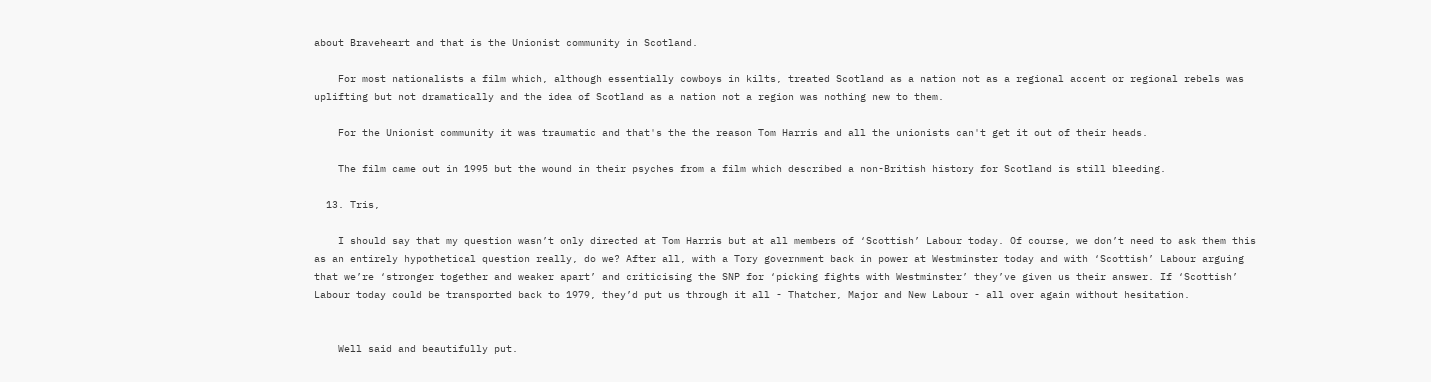about Braveheart and that is the Unionist community in Scotland.

    For most nationalists a film which, although essentially cowboys in kilts, treated Scotland as a nation not as a regional accent or regional rebels was uplifting but not dramatically and the idea of Scotland as a nation not a region was nothing new to them.

    For the Unionist community it was traumatic and that's the the reason Tom Harris and all the unionists can't get it out of their heads.

    The film came out in 1995 but the wound in their psyches from a film which described a non-British history for Scotland is still bleeding.

  13. Tris,

    I should say that my question wasn’t only directed at Tom Harris but at all members of ‘Scottish’ Labour today. Of course, we don’t need to ask them this as an entirely hypothetical question really, do we? After all, with a Tory government back in power at Westminster today and with ‘Scottish’ Labour arguing that we’re ‘stronger together and weaker apart’ and criticising the SNP for ‘picking fights with Westminster’ they’ve given us their answer. If ‘Scottish’ Labour today could be transported back to 1979, they’d put us through it all - Thatcher, Major and New Labour - all over again without hesitation.


    Well said and beautifully put.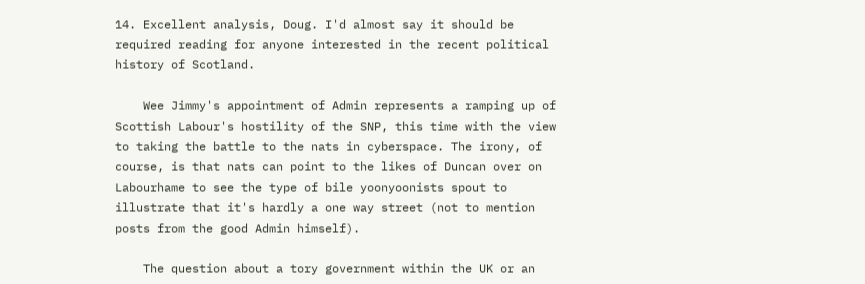14. Excellent analysis, Doug. I'd almost say it should be required reading for anyone interested in the recent political history of Scotland.

    Wee Jimmy's appointment of Admin represents a ramping up of Scottish Labour's hostility of the SNP, this time with the view to taking the battle to the nats in cyberspace. The irony, of course, is that nats can point to the likes of Duncan over on Labourhame to see the type of bile yoonyoonists spout to illustrate that it's hardly a one way street (not to mention posts from the good Admin himself).

    The question about a tory government within the UK or an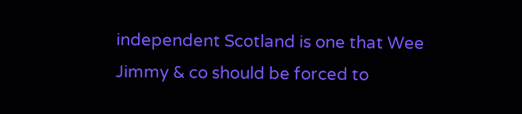independent Scotland is one that Wee Jimmy & co should be forced to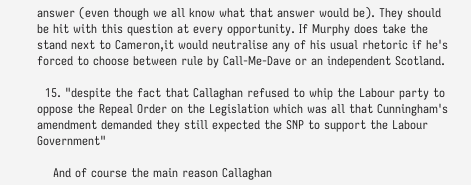answer (even though we all know what that answer would be). They should be hit with this question at every opportunity. If Murphy does take the stand next to Cameron,it would neutralise any of his usual rhetoric if he's forced to choose between rule by Call-Me-Dave or an independent Scotland.

  15. "despite the fact that Callaghan refused to whip the Labour party to oppose the Repeal Order on the Legislation which was all that Cunningham's amendment demanded they still expected the SNP to support the Labour Government"

    And of course the main reason Callaghan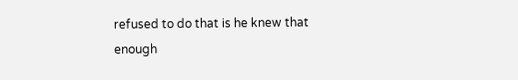refused to do that is he knew that enough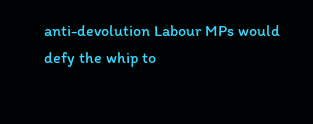anti-devolution Labour MPs would defy the whip to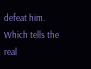defeat him. Which tells the real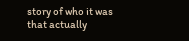story of who it was that actually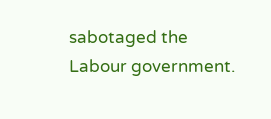sabotaged the Labour government.